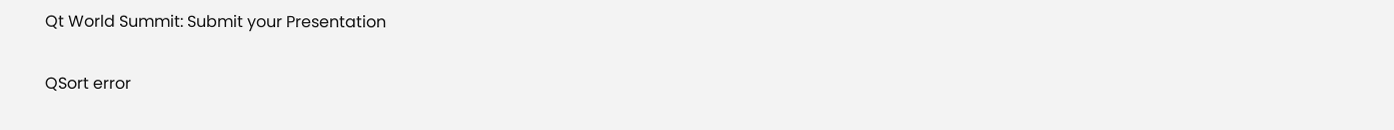Qt World Summit: Submit your Presentation

QSort error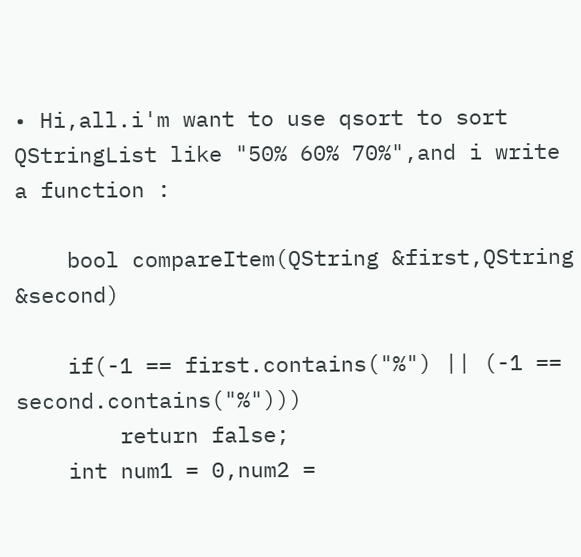• Hi,all.i'm want to use qsort to sort QStringList like "50% 60% 70%",and i write a function :

    bool compareItem(QString &first,QString &second)

    if(-1 == first.contains("%") || (-1 == second.contains("%")))
        return false;
    int num1 = 0,num2 =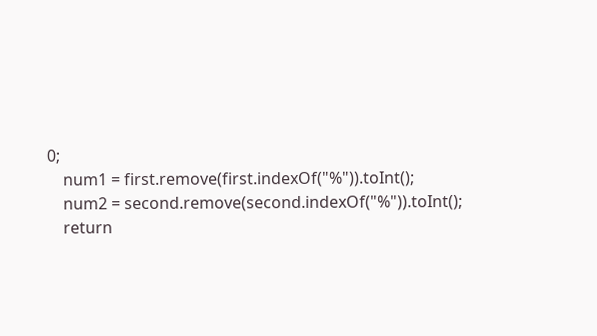0;
    num1 = first.remove(first.indexOf("%")).toInt();
    num2 = second.remove(second.indexOf("%")).toInt();
    return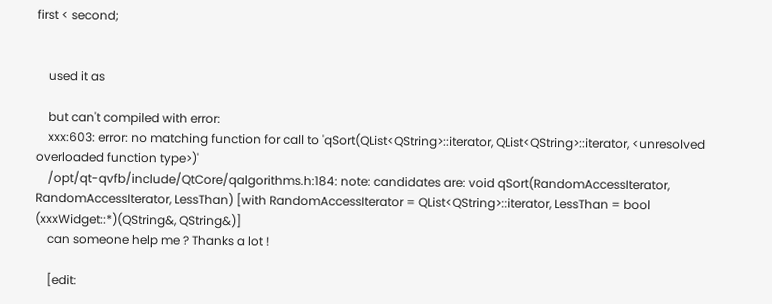first < second;


    used it as

    but can't compiled with error:
    xxx:603: error: no matching function for call to 'qSort(QList<QString>::iterator, QList<QString>::iterator, <unresolved overloaded function type>)'
    /opt/qt-qvfb/include/QtCore/qalgorithms.h:184: note: candidates are: void qSort(RandomAccessIterator, RandomAccessIterator, LessThan) [with RandomAccessIterator = QList<QString>::iterator, LessThan = bool (xxxWidget::*)(QString&, QString&)]
    can someone help me ? Thanks a lot !

    [edit: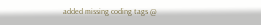added missing coding tags @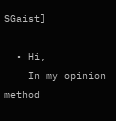SGaist]

  • Hi,
    In my opinion method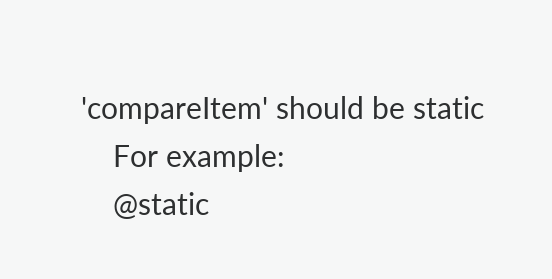'compareItem' should be static
    For example:
    @static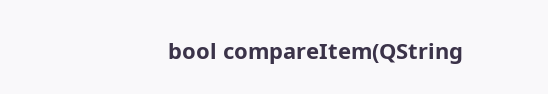bool compareItem(QString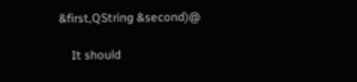&first,QString &second)@

    It should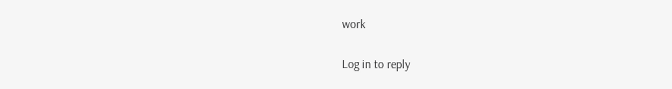work

Log in to reply